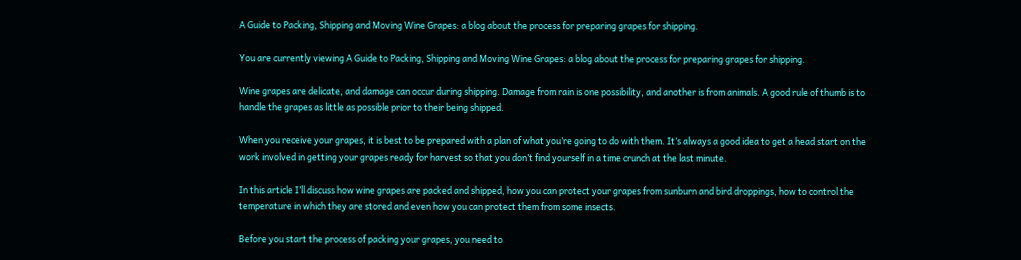A Guide to Packing, Shipping and Moving Wine Grapes: a blog about the process for preparing grapes for shipping.

You are currently viewing A Guide to Packing, Shipping and Moving Wine Grapes: a blog about the process for preparing grapes for shipping.

Wine grapes are delicate, and damage can occur during shipping. Damage from rain is one possibility, and another is from animals. A good rule of thumb is to handle the grapes as little as possible prior to their being shipped.

When you receive your grapes, it is best to be prepared with a plan of what you’re going to do with them. It’s always a good idea to get a head start on the work involved in getting your grapes ready for harvest so that you don’t find yourself in a time crunch at the last minute.

In this article I’ll discuss how wine grapes are packed and shipped, how you can protect your grapes from sunburn and bird droppings, how to control the temperature in which they are stored and even how you can protect them from some insects.

Before you start the process of packing your grapes, you need to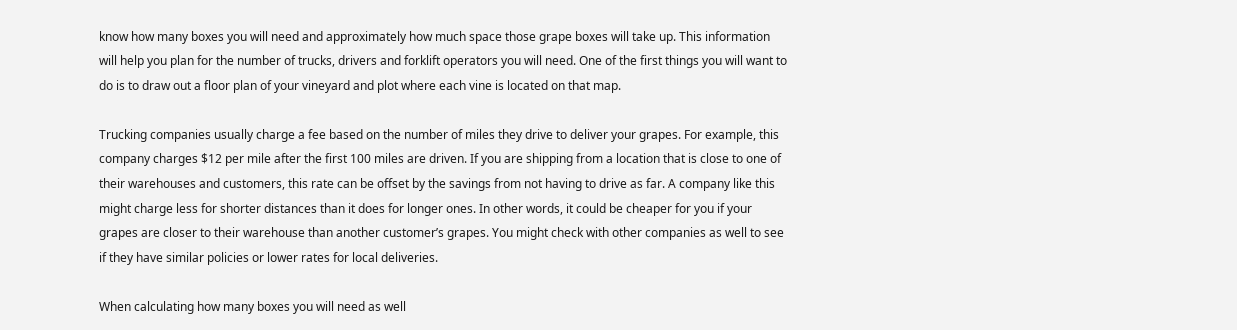know how many boxes you will need and approximately how much space those grape boxes will take up. This information will help you plan for the number of trucks, drivers and forklift operators you will need. One of the first things you will want to do is to draw out a floor plan of your vineyard and plot where each vine is located on that map.

Trucking companies usually charge a fee based on the number of miles they drive to deliver your grapes. For example, this company charges $12 per mile after the first 100 miles are driven. If you are shipping from a location that is close to one of their warehouses and customers, this rate can be offset by the savings from not having to drive as far. A company like this might charge less for shorter distances than it does for longer ones. In other words, it could be cheaper for you if your grapes are closer to their warehouse than another customer’s grapes. You might check with other companies as well to see if they have similar policies or lower rates for local deliveries.

When calculating how many boxes you will need as well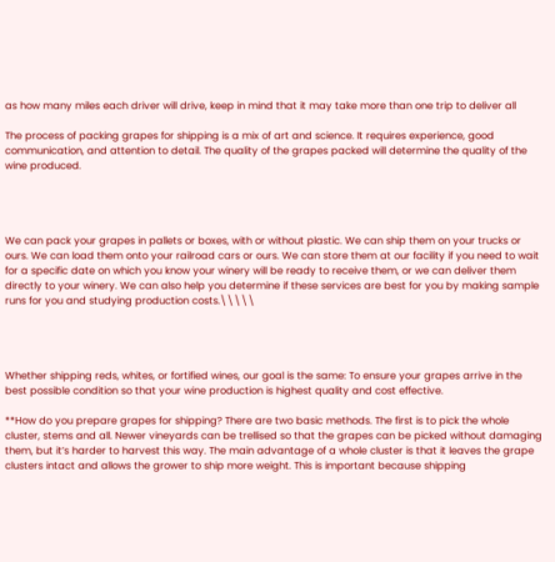as how many miles each driver will drive, keep in mind that it may take more than one trip to deliver all

The process of packing grapes for shipping is a mix of art and science. It requires experience, good communication, and attention to detail. The quality of the grapes packed will determine the quality of the wine produced.




We can pack your grapes in pallets or boxes, with or without plastic. We can ship them on your trucks or ours. We can load them onto your railroad cars or ours. We can store them at our facility if you need to wait for a specific date on which you know your winery will be ready to receive them, or we can deliver them directly to your winery. We can also help you determine if these services are best for you by making sample runs for you and studying production costs.\\\\\




Whether shipping reds, whites, or fortified wines, our goal is the same: To ensure your grapes arrive in the best possible condition so that your wine production is highest quality and cost effective.

**How do you prepare grapes for shipping? There are two basic methods. The first is to pick the whole cluster, stems and all. Newer vineyards can be trellised so that the grapes can be picked without damaging them, but it’s harder to harvest this way. The main advantage of a whole cluster is that it leaves the grape clusters intact and allows the grower to ship more weight. This is important because shipping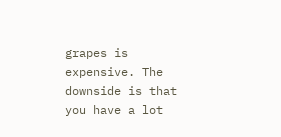grapes is expensive. The downside is that you have a lot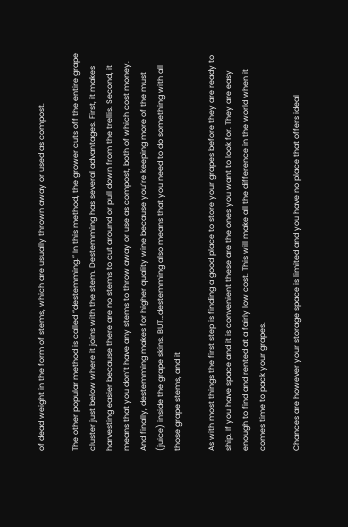of dead weight in the form of stems, which are usually thrown away or used as compost.

The other popular method is called “destemming.” In this method, the grower cuts off the entire grape cluster just below where it joins with the stem. Destemming has several advantages. First, it makes harvesting easier because there are no stems to cut around or pull down from the trellis. Second, it means that you don’t have any stems to throw away or use as compost, both of which cost money. And finally, destemming makes for higher quality wine because you’re keeping more of the must (juice) inside the grape skins. BUT…destemming also means that you need to do something with all those grape stems, and it

As with most things the first step is finding a good place to store your grapes before they are ready to ship. If you have space and it is convenient these are the ones you want to look for. They are easy enough to find and rented at a fairly low cost. This will make all the difference in the world when it comes time to pack your grapes.

Chances are however your storage space is limited and you have no place that offers ideal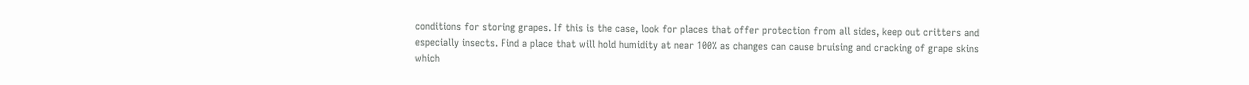conditions for storing grapes. If this is the case, look for places that offer protection from all sides, keep out critters and especially insects. Find a place that will hold humidity at near 100% as changes can cause bruising and cracking of grape skins which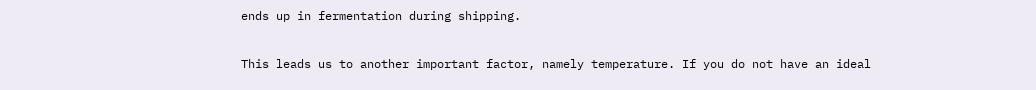ends up in fermentation during shipping.

This leads us to another important factor, namely temperature. If you do not have an ideal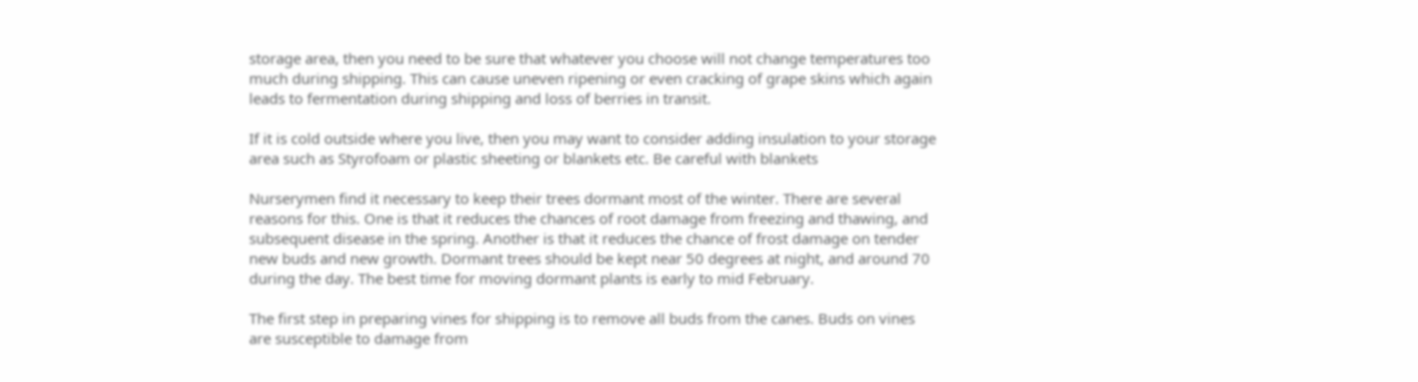storage area, then you need to be sure that whatever you choose will not change temperatures too much during shipping. This can cause uneven ripening or even cracking of grape skins which again leads to fermentation during shipping and loss of berries in transit.

If it is cold outside where you live, then you may want to consider adding insulation to your storage area such as Styrofoam or plastic sheeting or blankets etc. Be careful with blankets

Nurserymen find it necessary to keep their trees dormant most of the winter. There are several reasons for this. One is that it reduces the chances of root damage from freezing and thawing, and subsequent disease in the spring. Another is that it reduces the chance of frost damage on tender new buds and new growth. Dormant trees should be kept near 50 degrees at night, and around 70 during the day. The best time for moving dormant plants is early to mid February.

The first step in preparing vines for shipping is to remove all buds from the canes. Buds on vines are susceptible to damage from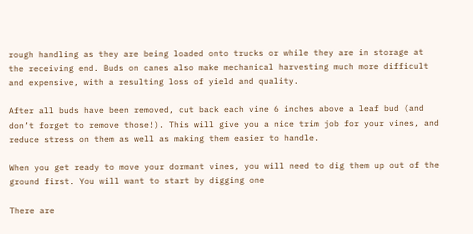rough handling as they are being loaded onto trucks or while they are in storage at the receiving end. Buds on canes also make mechanical harvesting much more difficult and expensive, with a resulting loss of yield and quality.

After all buds have been removed, cut back each vine 6 inches above a leaf bud (and don’t forget to remove those!). This will give you a nice trim job for your vines, and reduce stress on them as well as making them easier to handle.

When you get ready to move your dormant vines, you will need to dig them up out of the ground first. You will want to start by digging one

There are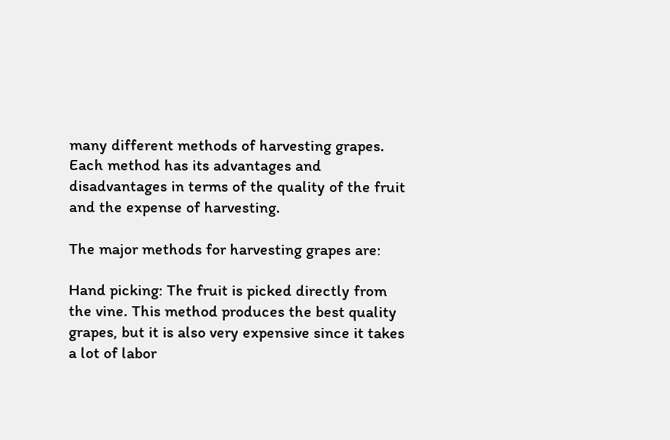many different methods of harvesting grapes. Each method has its advantages and disadvantages in terms of the quality of the fruit and the expense of harvesting.

The major methods for harvesting grapes are:

Hand picking: The fruit is picked directly from the vine. This method produces the best quality grapes, but it is also very expensive since it takes a lot of labor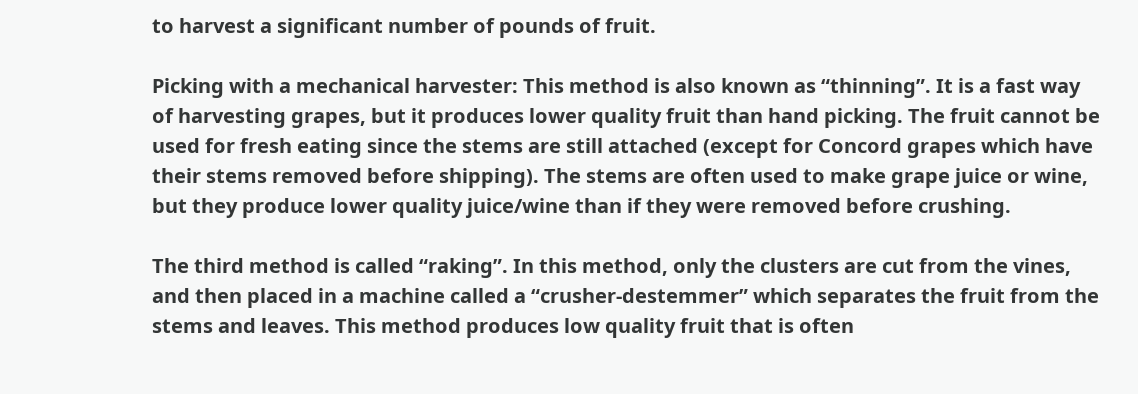to harvest a significant number of pounds of fruit.

Picking with a mechanical harvester: This method is also known as “thinning”. It is a fast way of harvesting grapes, but it produces lower quality fruit than hand picking. The fruit cannot be used for fresh eating since the stems are still attached (except for Concord grapes which have their stems removed before shipping). The stems are often used to make grape juice or wine, but they produce lower quality juice/wine than if they were removed before crushing.

The third method is called “raking”. In this method, only the clusters are cut from the vines, and then placed in a machine called a “crusher-destemmer” which separates the fruit from the stems and leaves. This method produces low quality fruit that is often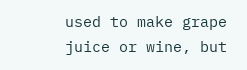used to make grape juice or wine, but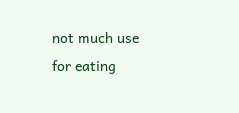not much use for eating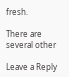fresh.

There are several other

Leave a Reply